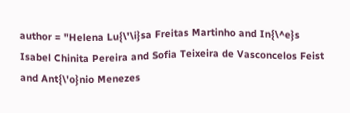author = "Helena Lu{\'\i}sa Freitas Martinho and In{\^e}s Isabel Chinita Pereira and Sofia Teixeira de Vasconcelos Feist and Ant{\'o}nio Menezes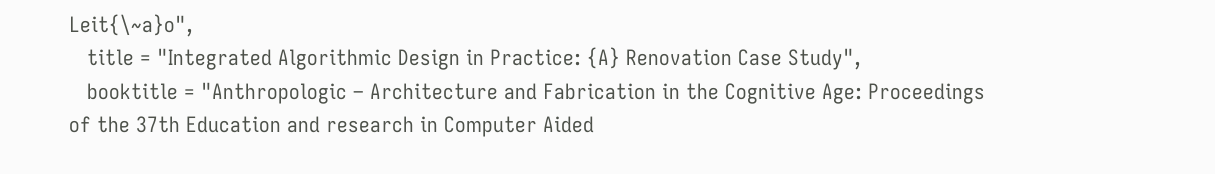Leit{\~a}o",
   title = "Integrated Algorithmic Design in Practice: {A} Renovation Case Study",
   booktitle = "Anthropologic – Architecture and Fabrication in the Cognitive Age: Proceedings of the 37th Education and research in Computer Aided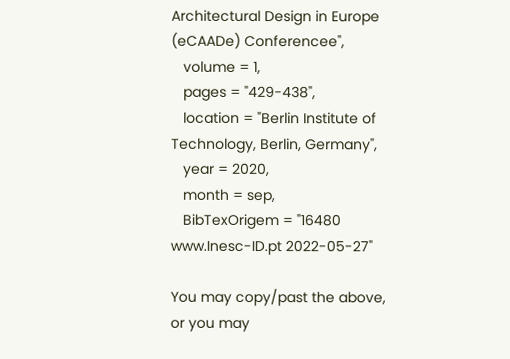Architectural Design in Europe (eCAADe) Conferencee",
   volume = 1,
   pages = "429-438",
   location = "Berlin Institute of Technology, Berlin, Germany",
   year = 2020,
   month = sep,
   BibTexOrigem = "16480 www.Inesc-ID.pt 2022-05-27"

You may copy/past the above, or you may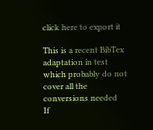click here to export it

This is a recent BibTex adaptation in test which probably do not cover all the conversions needed
If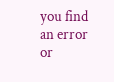you find an error or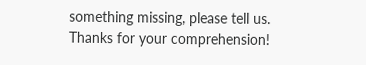something missing, please tell us. Thanks for your comprehension!